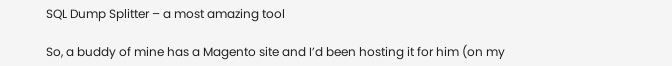SQL Dump Splitter – a most amazing tool

So, a buddy of mine has a Magento site and I’d been hosting it for him (on my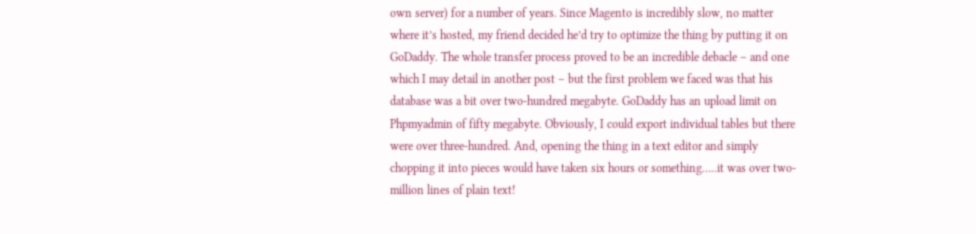own server) for a number of years. Since Magento is incredibly slow, no matter where it’s hosted, my friend decided he’d try to optimize the thing by putting it on GoDaddy. The whole transfer process proved to be an incredible debacle – and one which I may detail in another post – but the first problem we faced was that his database was a bit over two-hundred megabyte. GoDaddy has an upload limit on Phpmyadmin of fifty megabyte. Obviously, I could export individual tables but there were over three-hundred. And, opening the thing in a text editor and simply chopping it into pieces would have taken six hours or something…..it was over two-million lines of plain text!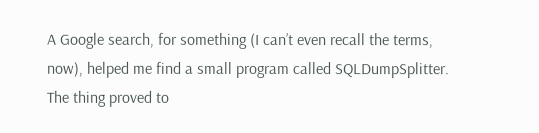A Google search, for something (I can’t even recall the terms, now), helped me find a small program called SQLDumpSplitter. The thing proved to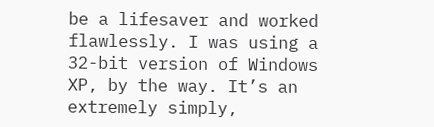be a lifesaver and worked flawlessly. I was using a 32-bit version of Windows XP, by the way. It’s an extremely simply,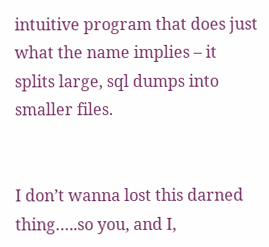intuitive program that does just what the name implies – it splits large, sql dumps into smaller files.


I don’t wanna lost this darned thing…..so you, and I,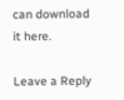can download it here.

Leave a Reply